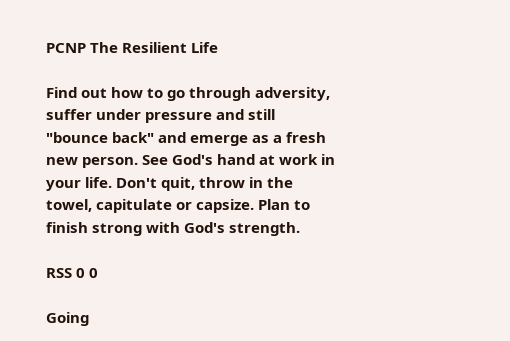PCNP The Resilient Life

Find out how to go through adversity, suffer under pressure and still "bounce back" and emerge as a fresh new person. See God's hand at work in your life. Don't quit, throw in the towel, capitulate or capsize. Plan to finish strong with God's strength.

RSS 0 0

Going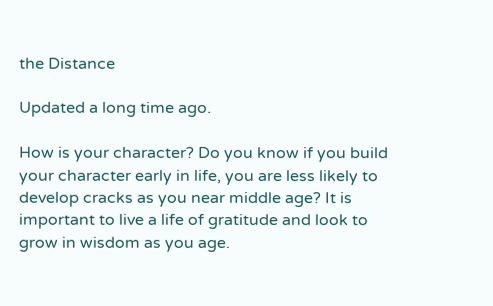the Distance

Updated a long time ago.

How is your character? Do you know if you build your character early in life, you are less likely to develop cracks as you near middle age? It is important to live a life of gratitude and look to grow in wisdom as you age.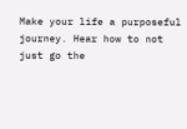Make your life a purposeful journey. Hear how to not just go the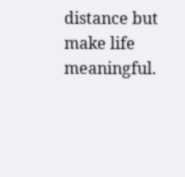distance but make life meaningful.